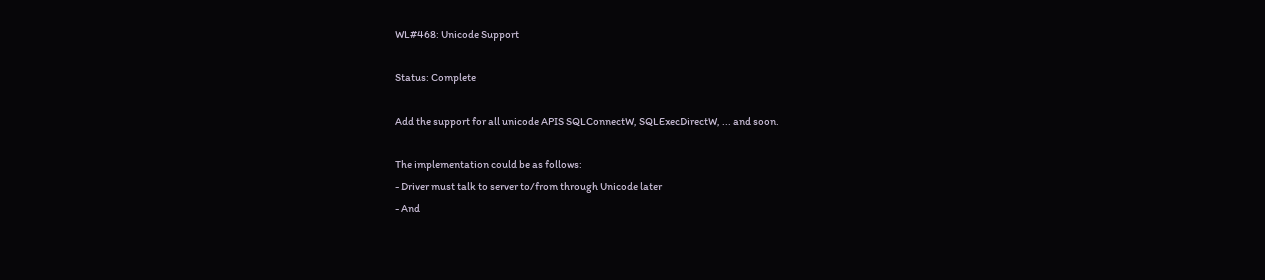WL#468: Unicode Support

Status: Complete

Add the support for all unicode APIS SQLConnectW, SQLExecDirectW, ... and soon.

The implementation could be as follows:
- Driver must talk to server to/from through Unicode later
- And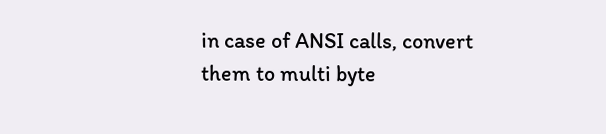in case of ANSI calls, convert them to multi byte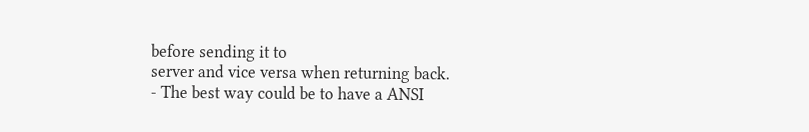before sending it to
server and vice versa when returning back.
- The best way could be to have a ANSI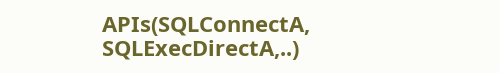APIs(SQLConnectA, SQLExecDirectA,..)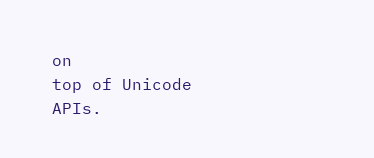on
top of Unicode APIs.